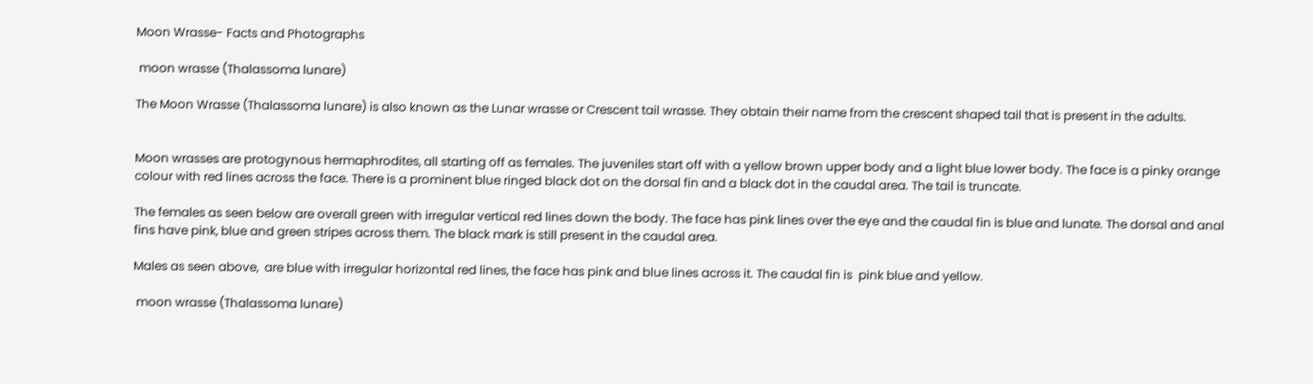Moon Wrasse- Facts and Photographs

 moon wrasse (Thalassoma lunare)

The Moon Wrasse (Thalassoma lunare) is also known as the Lunar wrasse or Crescent tail wrasse. They obtain their name from the crescent shaped tail that is present in the adults.


Moon wrasses are protogynous hermaphrodites, all starting off as females. The juveniles start off with a yellow brown upper body and a light blue lower body. The face is a pinky orange colour with red lines across the face. There is a prominent blue ringed black dot on the dorsal fin and a black dot in the caudal area. The tail is truncate.

The females as seen below are overall green with irregular vertical red lines down the body. The face has pink lines over the eye and the caudal fin is blue and lunate. The dorsal and anal fins have pink, blue and green stripes across them. The black mark is still present in the caudal area.

Males as seen above,  are blue with irregular horizontal red lines, the face has pink and blue lines across it. The caudal fin is  pink blue and yellow.

 moon wrasse (Thalassoma lunare)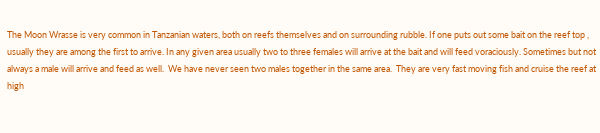The Moon Wrasse is very common in Tanzanian waters, both on reefs themselves and on surrounding rubble. If one puts out some bait on the reef top , usually they are among the first to arrive. In any given area usually two to three females will arrive at the bait and will feed voraciously. Sometimes but not always a male will arrive and feed as well.  We have never seen two males together in the same area.  They are very fast moving fish and cruise the reef at high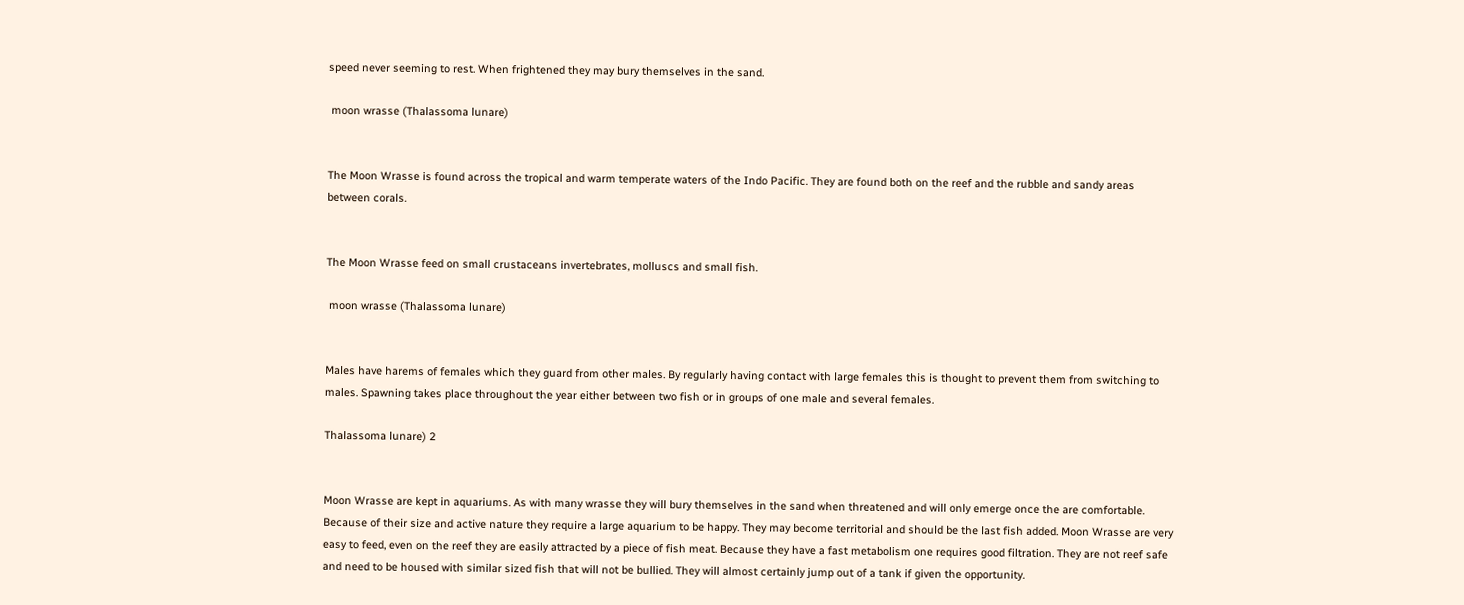speed never seeming to rest. When frightened they may bury themselves in the sand.

 moon wrasse (Thalassoma lunare)


The Moon Wrasse is found across the tropical and warm temperate waters of the Indo Pacific. They are found both on the reef and the rubble and sandy areas between corals.


The Moon Wrasse feed on small crustaceans invertebrates, molluscs and small fish.

 moon wrasse (Thalassoma lunare)


Males have harems of females which they guard from other males. By regularly having contact with large females this is thought to prevent them from switching to males. Spawning takes place throughout the year either between two fish or in groups of one male and several females.

Thalassoma lunare) 2


Moon Wrasse are kept in aquariums. As with many wrasse they will bury themselves in the sand when threatened and will only emerge once the are comfortable.  Because of their size and active nature they require a large aquarium to be happy. They may become territorial and should be the last fish added. Moon Wrasse are very easy to feed, even on the reef they are easily attracted by a piece of fish meat. Because they have a fast metabolism one requires good filtration. They are not reef safe and need to be housed with similar sized fish that will not be bullied. They will almost certainly jump out of a tank if given the opportunity.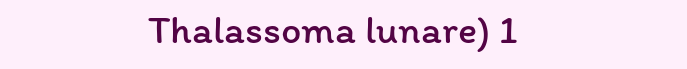Thalassoma lunare) 1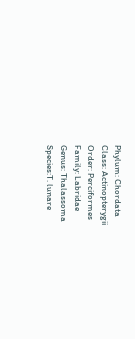Phylum: Chordata
Class: Actinopterygii
Order: Perciformes
Family: Labridae
Genus: Thalassoma
Species:T. lunare